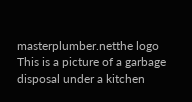masterplumber.netthe logo
This is a picture of a garbage disposal under a kitchen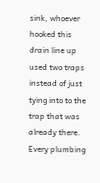sink, whoever hooked this drain line up used two traps instead of just tying into to the trap that was already there. Every plumbing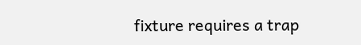fixture requires a trap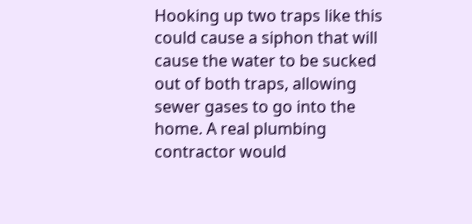Hooking up two traps like this could cause a siphon that will cause the water to be sucked out of both traps, allowing sewer gases to go into the home. A real plumbing contractor would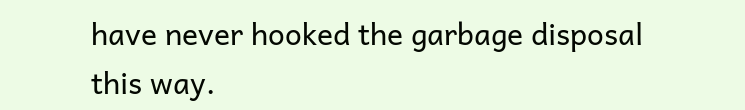have never hooked the garbage disposal this way.